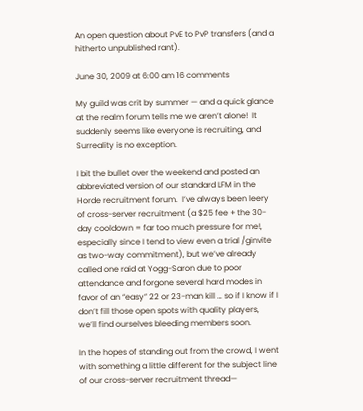An open question about PvE to PvP transfers (and a hitherto unpublished rant).

June 30, 2009 at 6:00 am 16 comments

My guild was crit by summer — and a quick glance at the realm forum tells me we aren’t alone!  It suddenly seems like everyone is recruiting, and Surreality is no exception.

I bit the bullet over the weekend and posted an abbreviated version of our standard LFM in the Horde recruitment forum.  I’ve always been leery of cross-server recruitment (a $25 fee + the 30-day cooldown = far too much pressure for me!, especially since I tend to view even a trial /ginvite as two-way commitment), but we’ve already called one raid at Yogg-Saron due to poor attendance and forgone several hard modes in favor of an “easy” 22 or 23-man kill … so if I know if I don’t fill those open spots with quality players, we’ll find ourselves bleeding members soon.

In the hopes of standing out from the crowd, I went with something a little different for the subject line of our cross-server recruitment thread—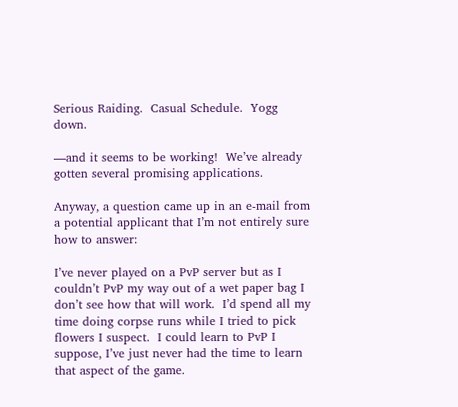Serious Raiding.  Casual Schedule.  Yogg down.

—and it seems to be working!  We’ve already gotten several promising applications.

Anyway, a question came up in an e-mail from a potential applicant that I’m not entirely sure how to answer:

I’ve never played on a PvP server but as I couldn’t PvP my way out of a wet paper bag I don’t see how that will work.  I’d spend all my time doing corpse runs while I tried to pick flowers I suspect.  I could learn to PvP I suppose, I’ve just never had the time to learn that aspect of the game.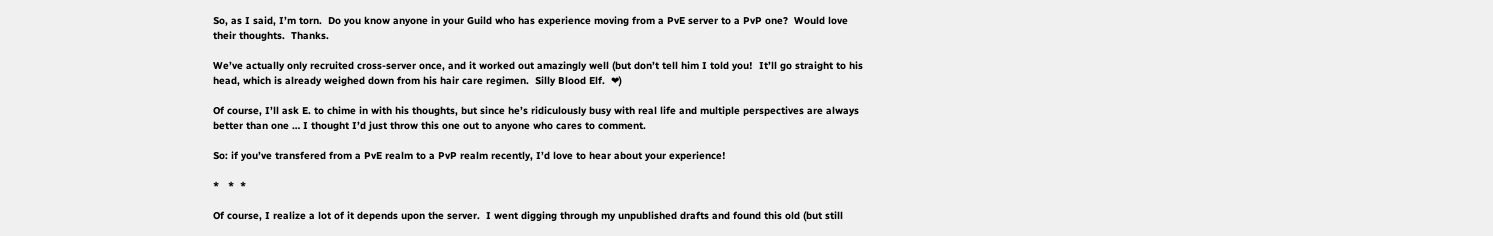So, as I said, I’m torn.  Do you know anyone in your Guild who has experience moving from a PvE server to a PvP one?  Would love their thoughts.  Thanks.

We’ve actually only recruited cross-server once, and it worked out amazingly well (but don’t tell him I told you!  It’ll go straight to his head, which is already weighed down from his hair care regimen.  Silly Blood Elf.  ❤)

Of course, I’ll ask E. to chime in with his thoughts, but since he’s ridiculously busy with real life and multiple perspectives are always better than one … I thought I’d just throw this one out to anyone who cares to comment.

So: if you’ve transfered from a PvE realm to a PvP realm recently, I’d love to hear about your experience!

*   *  *

Of course, I realize a lot of it depends upon the server.  I went digging through my unpublished drafts and found this old (but still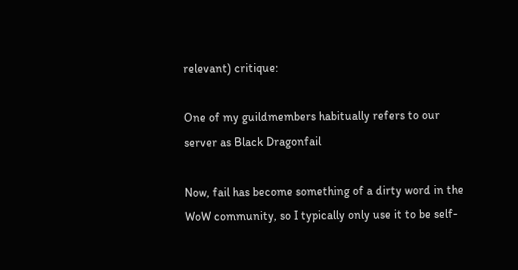relevant) critique:

One of my guildmembers habitually refers to our server as Black Dragonfail

Now, fail has become something of a dirty word in the WoW community, so I typically only use it to be self-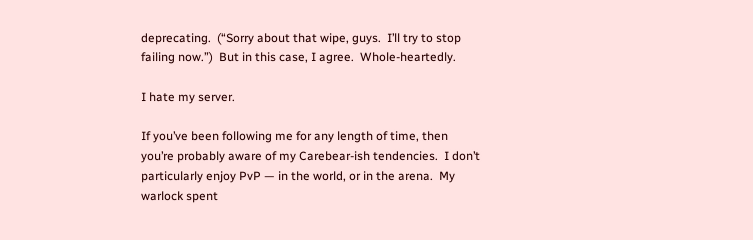deprecating.  (“Sorry about that wipe, guys.  I’ll try to stop failing now.”)  But in this case, I agree.  Whole-heartedly.

I hate my server.

If you’ve been following me for any length of time, then you’re probably aware of my Carebear-ish tendencies.  I don’t particularly enjoy PvP — in the world, or in the arena.  My warlock spent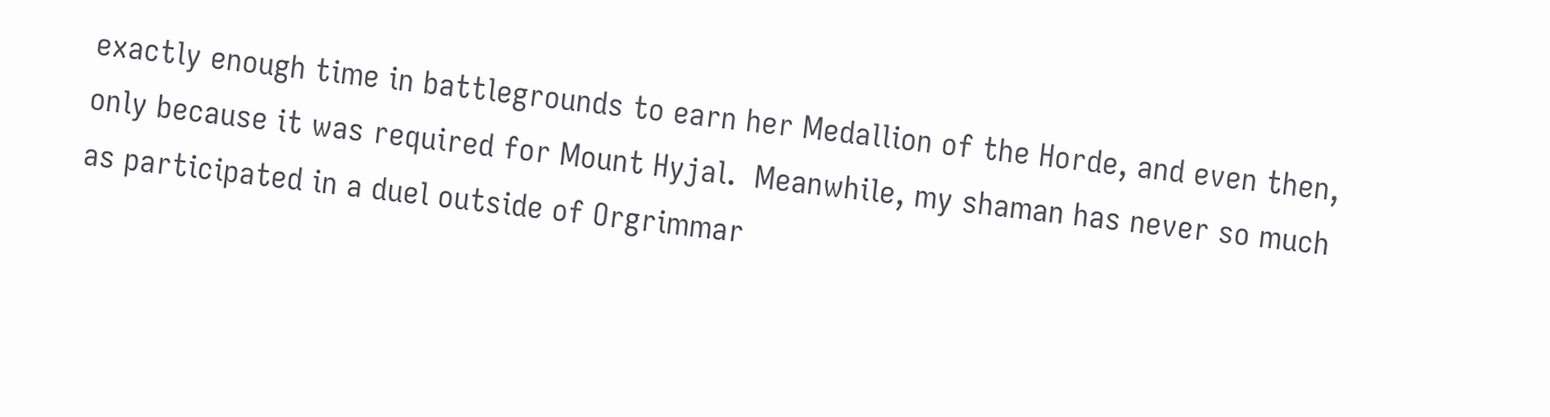exactly enough time in battlegrounds to earn her Medallion of the Horde, and even then, only because it was required for Mount Hyjal.  Meanwhile, my shaman has never so much as participated in a duel outside of Orgrimmar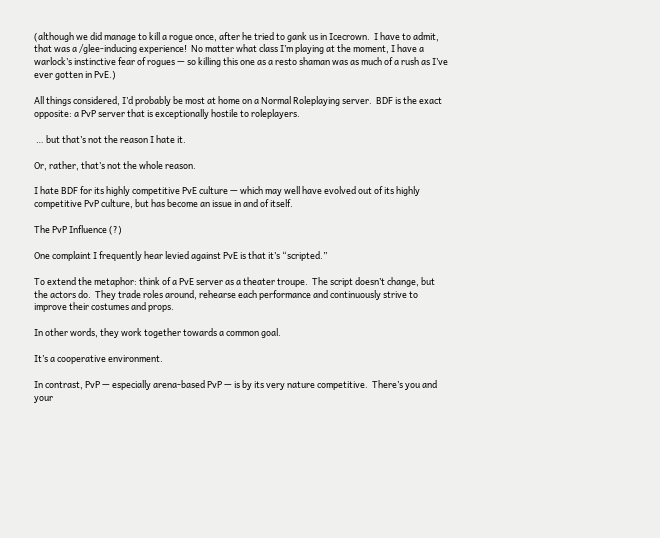(although we did manage to kill a rogue once, after he tried to gank us in Icecrown.  I have to admit, that was a /glee-inducing experience!  No matter what class I’m playing at the moment, I have a warlock’s instinctive fear of rogues — so killing this one as a resto shaman was as much of a rush as I’ve ever gotten in PvE.)

All things considered, I’d probably be most at home on a Normal Roleplaying server.  BDF is the exact opposite: a PvP server that is exceptionally hostile to roleplayers.

 … but that’s not the reason I hate it.

Or, rather, that’s not the whole reason.

I hate BDF for its highly competitive PvE culture — which may well have evolved out of its highly competitive PvP culture, but has become an issue in and of itself.

The PvP Influence (?)

One complaint I frequently hear levied against PvE is that it’s “scripted.”

To extend the metaphor: think of a PvE server as a theater troupe.  The script doesn’t change, but the actors do.  They trade roles around, rehearse each performance and continuously strive to improve their costumes and props.

In other words, they work together towards a common goal.

It’s a cooperative environment.

In contrast, PvP — especially arena-based PvP — is by its very nature competitive.  There’s you and your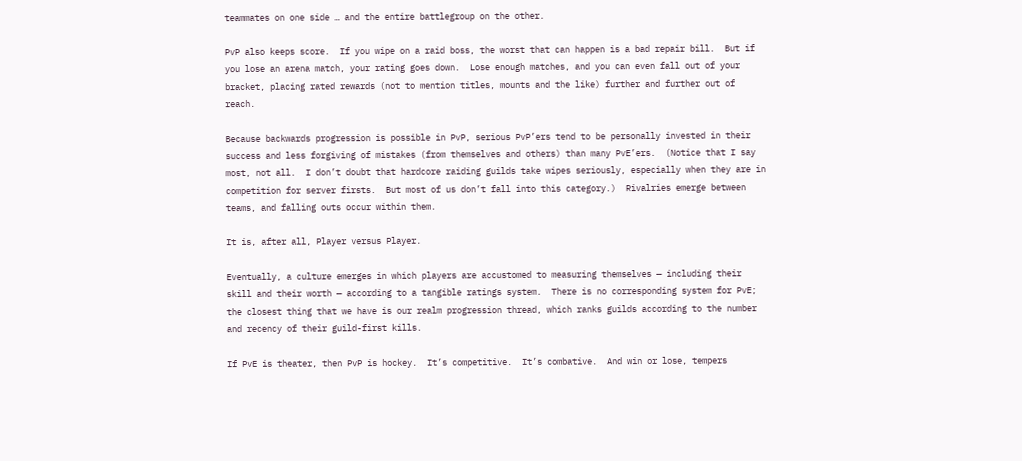teammates on one side … and the entire battlegroup on the other.

PvP also keeps score.  If you wipe on a raid boss, the worst that can happen is a bad repair bill.  But if you lose an arena match, your rating goes down.  Lose enough matches, and you can even fall out of your bracket, placing rated rewards (not to mention titles, mounts and the like) further and further out of reach.

Because backwards progression is possible in PvP, serious PvP’ers tend to be personally invested in their success and less forgiving of mistakes (from themselves and others) than many PvE’ers.  (Notice that I say most, not all.  I don’t doubt that hardcore raiding guilds take wipes seriously, especially when they are in competition for server firsts.  But most of us don’t fall into this category.)  Rivalries emerge between teams, and falling outs occur within them.

It is, after all, Player versus Player.

Eventually, a culture emerges in which players are accustomed to measuring themselves — including their skill and their worth — according to a tangible ratings system.  There is no corresponding system for PvE; the closest thing that we have is our realm progression thread, which ranks guilds according to the number and recency of their guild-first kills.

If PvE is theater, then PvP is hockey.  It’s competitive.  It’s combative.  And win or lose, tempers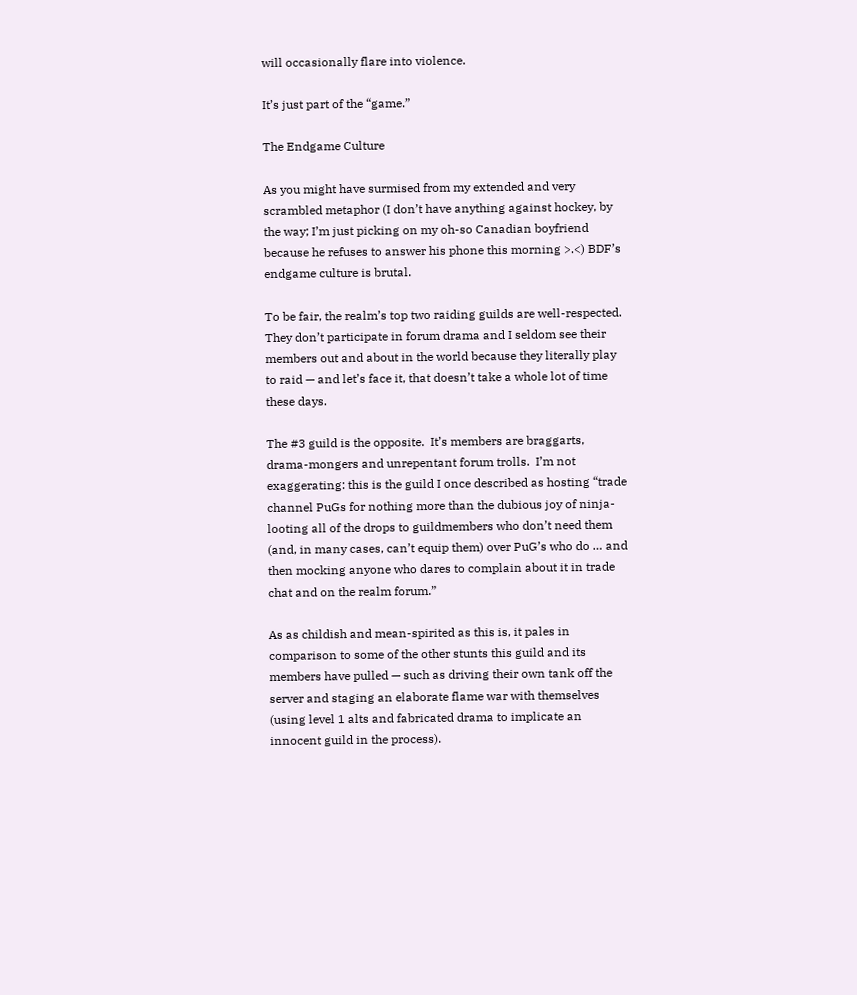will occasionally flare into violence.

It’s just part of the “game.”

The Endgame Culture

As you might have surmised from my extended and very scrambled metaphor (I don’t have anything against hockey, by the way; I’m just picking on my oh-so Canadian boyfriend because he refuses to answer his phone this morning >.<) BDF’s endgame culture is brutal.

To be fair, the realm’s top two raiding guilds are well-respected.  They don’t participate in forum drama and I seldom see their members out and about in the world because they literally play to raid — and let’s face it, that doesn’t take a whole lot of time these days.

The #3 guild is the opposite.  It’s members are braggarts, drama-mongers and unrepentant forum trolls.  I’m not exaggerating: this is the guild I once described as hosting “trade channel PuGs for nothing more than the dubious joy of ninja-looting all of the drops to guildmembers who don’t need them (and, in many cases, can’t equip them) over PuG’s who do … and then mocking anyone who dares to complain about it in trade chat and on the realm forum.”

As as childish and mean-spirited as this is, it pales in comparison to some of the other stunts this guild and its members have pulled — such as driving their own tank off the server and staging an elaborate flame war with themselves (using level 1 alts and fabricated drama to implicate an innocent guild in the process).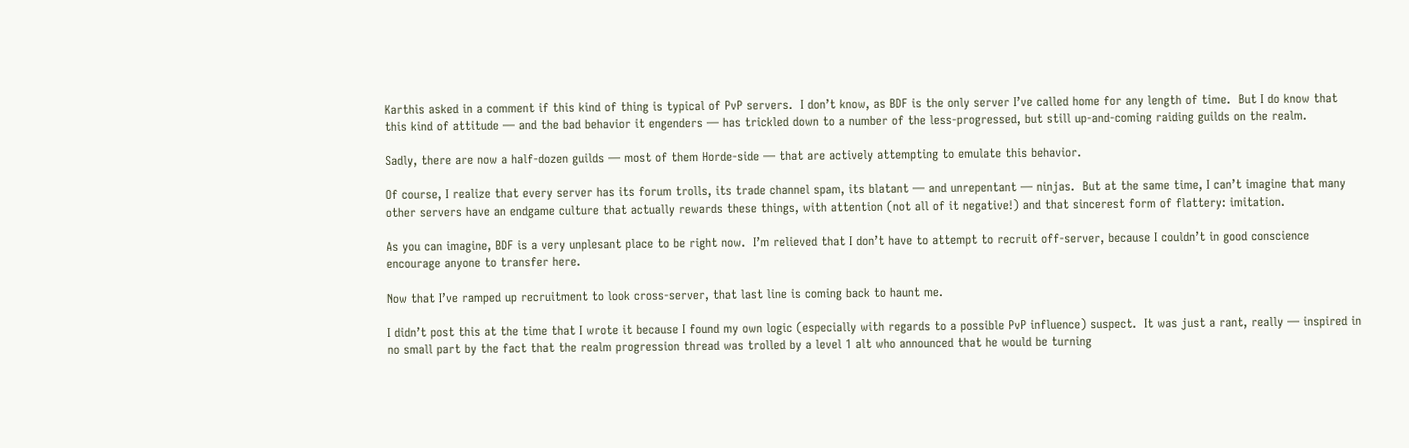Karthis asked in a comment if this kind of thing is typical of PvP servers.  I don’t know, as BDF is the only server I’ve called home for any length of time.  But I do know that this kind of attitude — and the bad behavior it engenders — has trickled down to a number of the less-progressed, but still up-and-coming raiding guilds on the realm.

Sadly, there are now a half-dozen guilds — most of them Horde-side — that are actively attempting to emulate this behavior.

Of course, I realize that every server has its forum trolls, its trade channel spam, its blatant — and unrepentant — ninjas.  But at the same time, I can’t imagine that many other servers have an endgame culture that actually rewards these things, with attention (not all of it negative!) and that sincerest form of flattery: imitation.

As you can imagine, BDF is a very unplesant place to be right now.  I’m relieved that I don’t have to attempt to recruit off-server, because I couldn’t in good conscience encourage anyone to transfer here.

Now that I’ve ramped up recruitment to look cross-server, that last line is coming back to haunt me.

I didn’t post this at the time that I wrote it because I found my own logic (especially with regards to a possible PvP influence) suspect.  It was just a rant, really — inspired in no small part by the fact that the realm progression thread was trolled by a level 1 alt who announced that he would be turning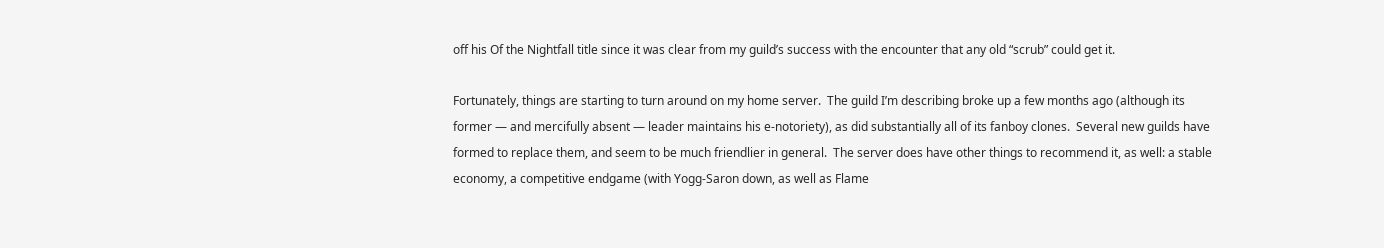off his Of the Nightfall title since it was clear from my guild’s success with the encounter that any old “scrub” could get it.

Fortunately, things are starting to turn around on my home server.  The guild I’m describing broke up a few months ago (although its former — and mercifully absent — leader maintains his e-notoriety), as did substantially all of its fanboy clones.  Several new guilds have formed to replace them, and seem to be much friendlier in general.  The server does have other things to recommend it, as well: a stable economy, a competitive endgame (with Yogg-Saron down, as well as Flame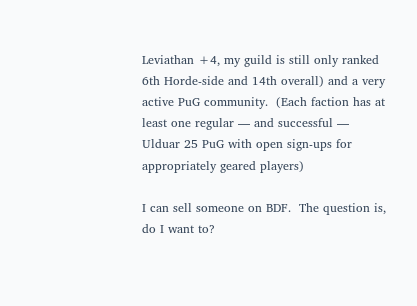Leviathan +4, my guild is still only ranked 6th Horde-side and 14th overall) and a very active PuG community.  (Each faction has at least one regular — and successful — Ulduar 25 PuG with open sign-ups for appropriately geared players)

I can sell someone on BDF.  The question is, do I want to?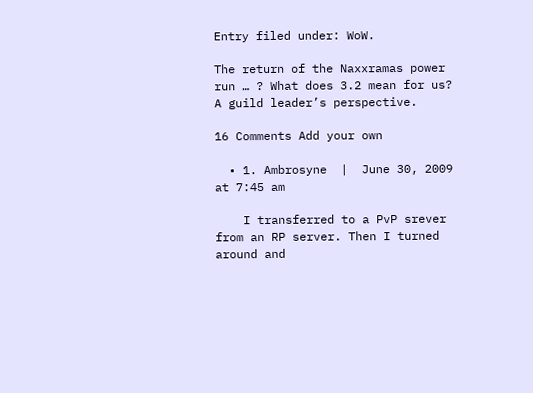Entry filed under: WoW.

The return of the Naxxramas power run … ? What does 3.2 mean for us? A guild leader’s perspective.

16 Comments Add your own

  • 1. Ambrosyne  |  June 30, 2009 at 7:45 am

    I transferred to a PvP srever from an RP server. Then I turned around and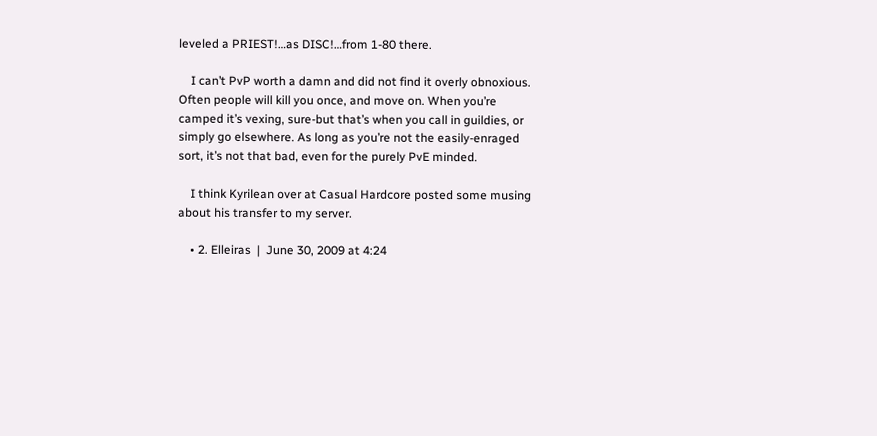leveled a PRIEST!…as DISC!…from 1-80 there.

    I can’t PvP worth a damn and did not find it overly obnoxious. Often people will kill you once, and move on. When you’re camped it’s vexing, sure-but that’s when you call in guildies, or simply go elsewhere. As long as you’re not the easily-enraged sort, it’s not that bad, even for the purely PvE minded.

    I think Kyrilean over at Casual Hardcore posted some musing about his transfer to my server.

    • 2. Elleiras  |  June 30, 2009 at 4:24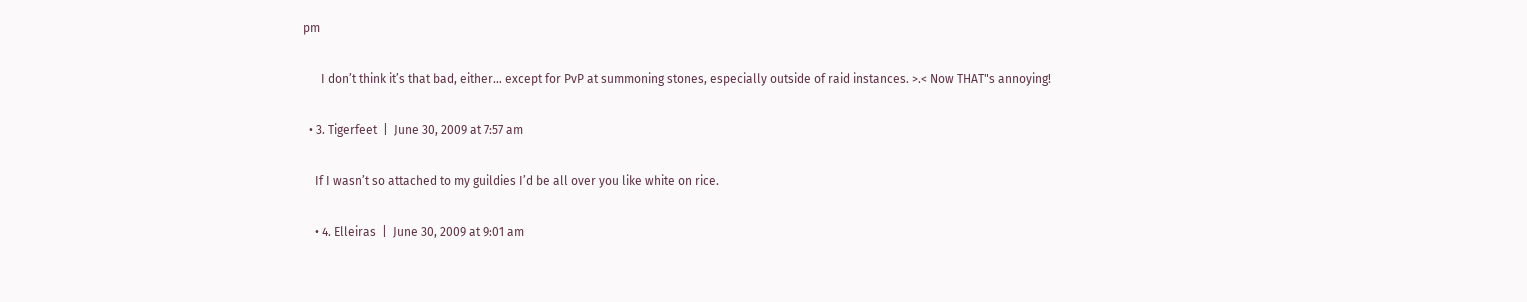pm

      I don’t think it’s that bad, either… except for PvP at summoning stones, especially outside of raid instances. >.< Now THAT"s annoying!

  • 3. Tigerfeet  |  June 30, 2009 at 7:57 am

    If I wasn’t so attached to my guildies I’d be all over you like white on rice.

    • 4. Elleiras  |  June 30, 2009 at 9:01 am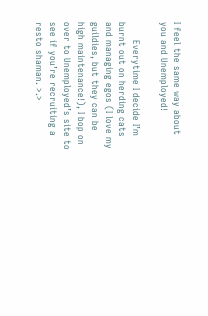I feel the same way about you and Unemployed!

      Everytime I decide I’m burnt out on herding cats and managing egos (I love my guildies, but they can be high maintenance!), I bop on over to Unemployed’s site to see if you’re recruiting a resto shaman. >.>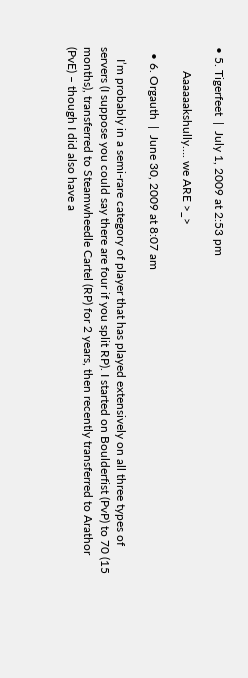• 5. Tigerfeet  |  July 1, 2009 at 2:53 pm

        Aaaaaakshully…. we ARE >_>

  • 6. Orgauth  |  June 30, 2009 at 8:07 am

    I’m probably in a semi-rare category of player that has played extensively on all three types of servers (I suppose you could say there are four if you split RP). I started on Boulderfist (PvP) to 70 (15 months), transferred to Steamwheedle Cartel (RP) for 2 years, then recently transferred to Arathor (PvE) – though I did also have a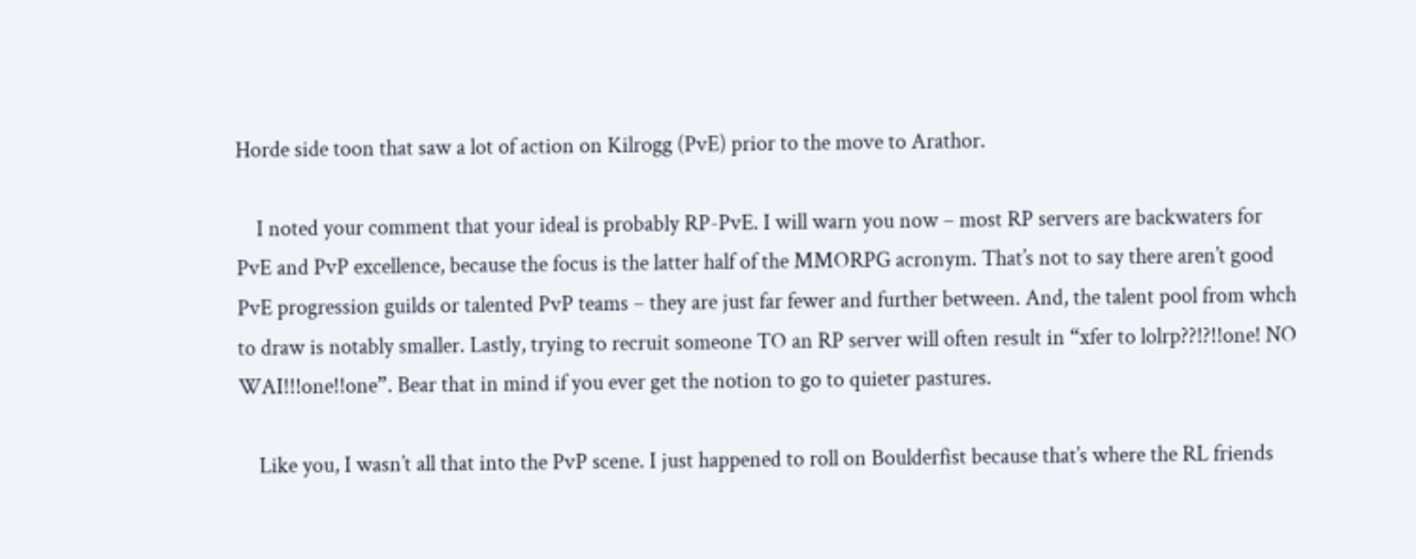Horde side toon that saw a lot of action on Kilrogg (PvE) prior to the move to Arathor.

    I noted your comment that your ideal is probably RP-PvE. I will warn you now – most RP servers are backwaters for PvE and PvP excellence, because the focus is the latter half of the MMORPG acronym. That’s not to say there aren’t good PvE progression guilds or talented PvP teams – they are just far fewer and further between. And, the talent pool from whch to draw is notably smaller. Lastly, trying to recruit someone TO an RP server will often result in “xfer to lolrp??!?!!one! NO WAI!!!one!!one”. Bear that in mind if you ever get the notion to go to quieter pastures.

    Like you, I wasn’t all that into the PvP scene. I just happened to roll on Boulderfist because that’s where the RL friends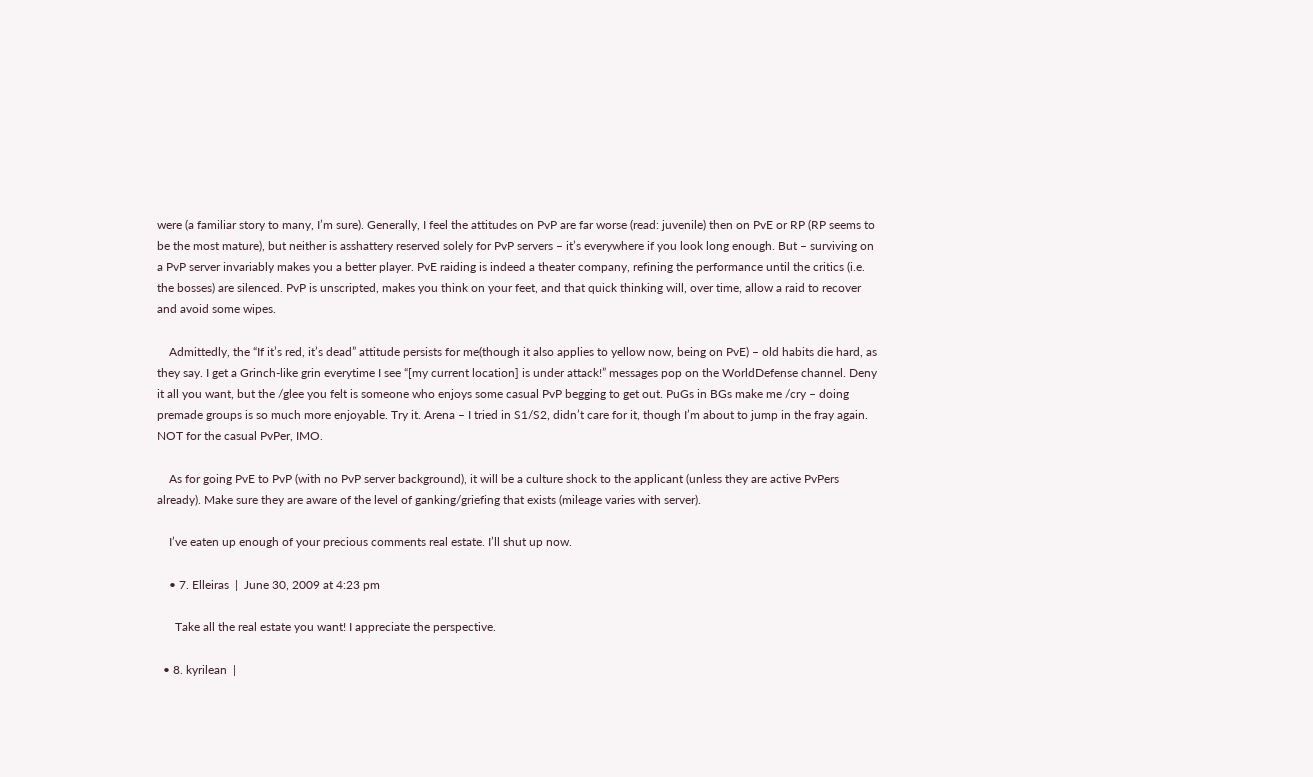were (a familiar story to many, I’m sure). Generally, I feel the attitudes on PvP are far worse (read: juvenile) then on PvE or RP (RP seems to be the most mature), but neither is asshattery reserved solely for PvP servers – it’s everywhere if you look long enough. But – surviving on a PvP server invariably makes you a better player. PvE raiding is indeed a theater company, refining the performance until the critics (i.e. the bosses) are silenced. PvP is unscripted, makes you think on your feet, and that quick thinking will, over time, allow a raid to recover and avoid some wipes.

    Admittedly, the “If it’s red, it’s dead” attitude persists for me(though it also applies to yellow now, being on PvE) – old habits die hard, as they say. I get a Grinch-like grin everytime I see “[my current location] is under attack!” messages pop on the WorldDefense channel. Deny it all you want, but the /glee you felt is someone who enjoys some casual PvP begging to get out. PuGs in BGs make me /cry – doing premade groups is so much more enjoyable. Try it. Arena – I tried in S1/S2, didn’t care for it, though I’m about to jump in the fray again. NOT for the casual PvPer, IMO.

    As for going PvE to PvP (with no PvP server background), it will be a culture shock to the applicant (unless they are active PvPers already). Make sure they are aware of the level of ganking/griefing that exists (mileage varies with server).

    I’ve eaten up enough of your precious comments real estate. I’ll shut up now.

    • 7. Elleiras  |  June 30, 2009 at 4:23 pm

      Take all the real estate you want! I appreciate the perspective.

  • 8. kyrilean  |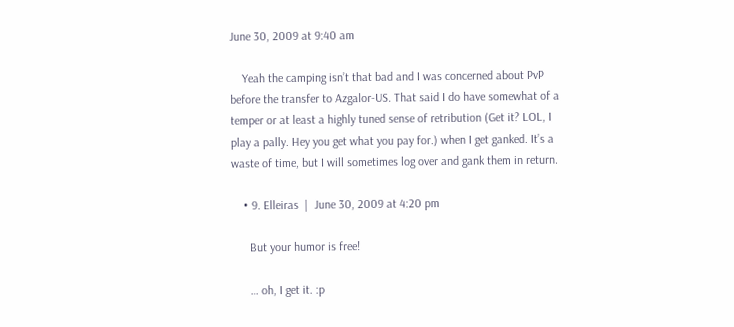June 30, 2009 at 9:40 am

    Yeah the camping isn’t that bad and I was concerned about PvP before the transfer to Azgalor-US. That said I do have somewhat of a temper or at least a highly tuned sense of retribution (Get it? LOL, I play a pally. Hey you get what you pay for.) when I get ganked. It’s a waste of time, but I will sometimes log over and gank them in return.

    • 9. Elleiras  |  June 30, 2009 at 4:20 pm

      But your humor is free!

      … oh, I get it. :p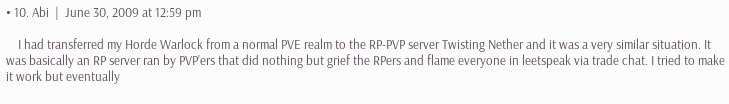• 10. Abi  |  June 30, 2009 at 12:59 pm

    I had transferred my Horde Warlock from a normal PVE realm to the RP-PVP server Twisting Nether and it was a very similar situation. It was basically an RP server ran by PVP’ers that did nothing but grief the RPers and flame everyone in leetspeak via trade chat. I tried to make it work but eventually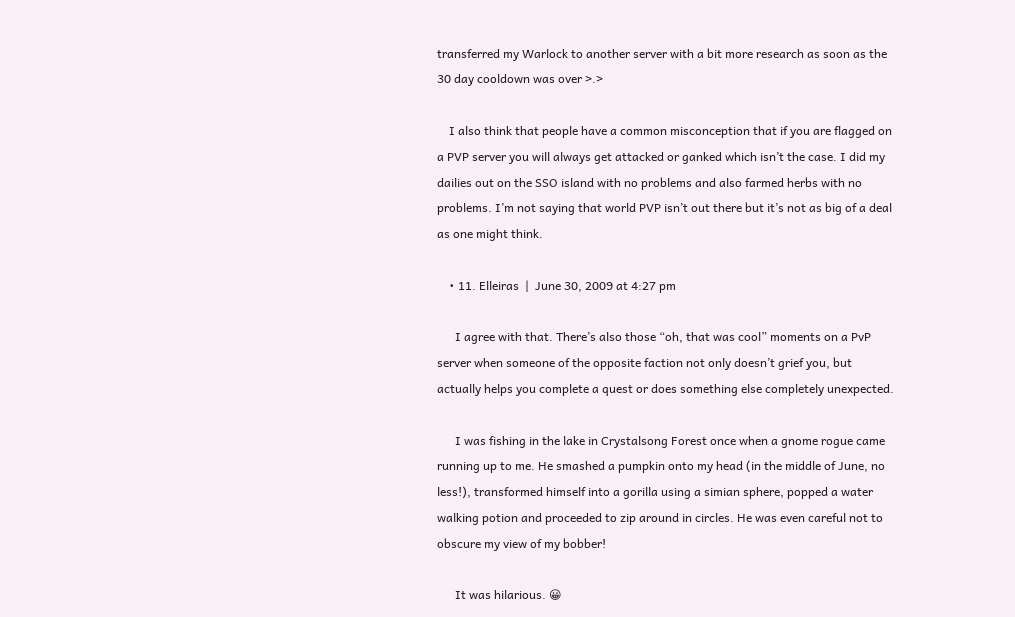transferred my Warlock to another server with a bit more research as soon as the 30 day cooldown was over >.>

    I also think that people have a common misconception that if you are flagged on a PVP server you will always get attacked or ganked which isn’t the case. I did my dailies out on the SSO island with no problems and also farmed herbs with no problems. I’m not saying that world PVP isn’t out there but it’s not as big of a deal as one might think.

    • 11. Elleiras  |  June 30, 2009 at 4:27 pm

      I agree with that. There’s also those “oh, that was cool” moments on a PvP server when someone of the opposite faction not only doesn’t grief you, but actually helps you complete a quest or does something else completely unexpected.

      I was fishing in the lake in Crystalsong Forest once when a gnome rogue came running up to me. He smashed a pumpkin onto my head (in the middle of June, no less!), transformed himself into a gorilla using a simian sphere, popped a water walking potion and proceeded to zip around in circles. He was even careful not to obscure my view of my bobber!

      It was hilarious. 😀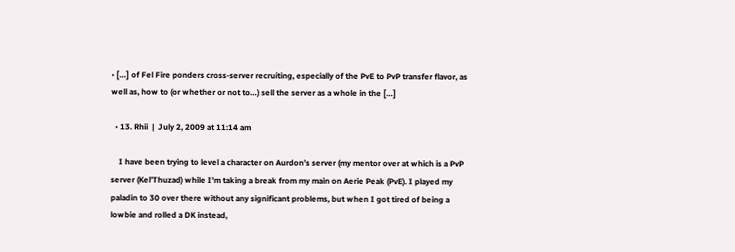• […] of Fel Fire ponders cross-server recruiting, especially of the PvE to PvP transfer flavor, as well as, how to (or whether or not to…) sell the server as a whole in the […]

  • 13. Rhii  |  July 2, 2009 at 11:14 am

    I have been trying to level a character on Aurdon’s server (my mentor over at which is a PvP server (Kel’Thuzad) while I’m taking a break from my main on Aerie Peak (PvE). I played my paladin to 30 over there without any significant problems, but when I got tired of being a lowbie and rolled a DK instead,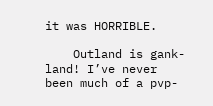it was HORRIBLE.

    Outland is gank-land! I’ve never been much of a pvp-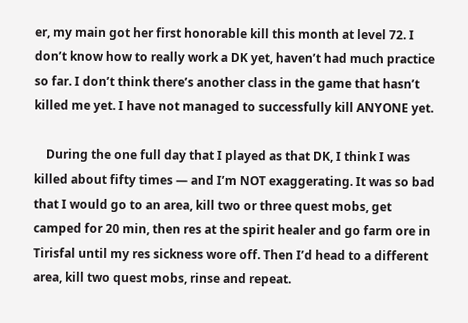er, my main got her first honorable kill this month at level 72. I don’t know how to really work a DK yet, haven’t had much practice so far. I don’t think there’s another class in the game that hasn’t killed me yet. I have not managed to successfully kill ANYONE yet.

    During the one full day that I played as that DK, I think I was killed about fifty times — and I’m NOT exaggerating. It was so bad that I would go to an area, kill two or three quest mobs, get camped for 20 min, then res at the spirit healer and go farm ore in Tirisfal until my res sickness wore off. Then I’d head to a different area, kill two quest mobs, rinse and repeat.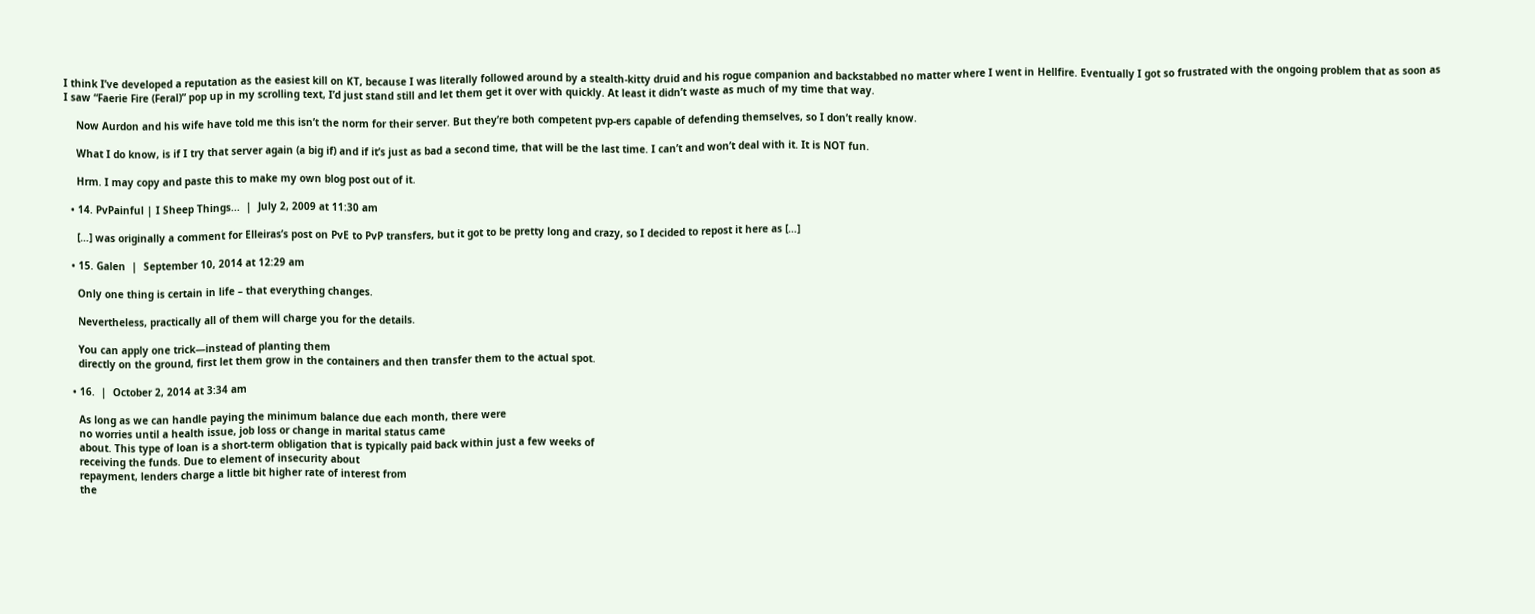I think I’ve developed a reputation as the easiest kill on KT, because I was literally followed around by a stealth-kitty druid and his rogue companion and backstabbed no matter where I went in Hellfire. Eventually I got so frustrated with the ongoing problem that as soon as I saw “Faerie Fire (Feral)” pop up in my scrolling text, I’d just stand still and let them get it over with quickly. At least it didn’t waste as much of my time that way.

    Now Aurdon and his wife have told me this isn’t the norm for their server. But they’re both competent pvp-ers capable of defending themselves, so I don’t really know.

    What I do know, is if I try that server again (a big if) and if it’s just as bad a second time, that will be the last time. I can’t and won’t deal with it. It is NOT fun.

    Hrm. I may copy and paste this to make my own blog post out of it.

  • 14. PvPainful | I Sheep Things...  |  July 2, 2009 at 11:30 am

    […] was originally a comment for Elleiras’s post on PvE to PvP transfers, but it got to be pretty long and crazy, so I decided to repost it here as […]

  • 15. Galen  |  September 10, 2014 at 12:29 am

    Only one thing is certain in life – that everything changes.

    Nevertheless, practically all of them will charge you for the details.

    You can apply one trick—instead of planting them
    directly on the ground, first let them grow in the containers and then transfer them to the actual spot.

  • 16.  |  October 2, 2014 at 3:34 am

    As long as we can handle paying the minimum balance due each month, there were
    no worries until a health issue, job loss or change in marital status came
    about. This type of loan is a short-term obligation that is typically paid back within just a few weeks of
    receiving the funds. Due to element of insecurity about
    repayment, lenders charge a little bit higher rate of interest from
    the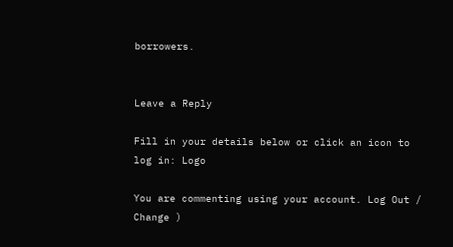borrowers.


Leave a Reply

Fill in your details below or click an icon to log in: Logo

You are commenting using your account. Log Out /  Change )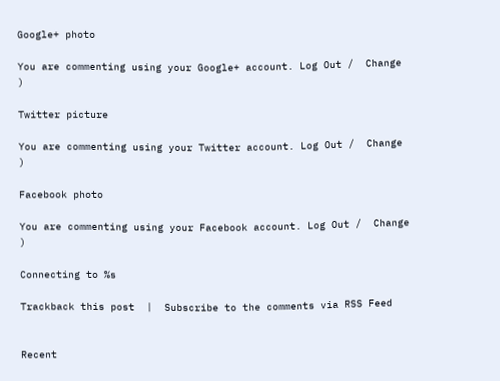Google+ photo

You are commenting using your Google+ account. Log Out /  Change )

Twitter picture

You are commenting using your Twitter account. Log Out /  Change )

Facebook photo

You are commenting using your Facebook account. Log Out /  Change )

Connecting to %s

Trackback this post  |  Subscribe to the comments via RSS Feed


Recent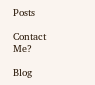Posts

Contact Me?

Blog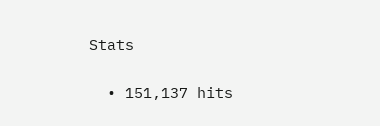Stats

  • 151,137 hits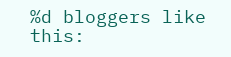%d bloggers like this: